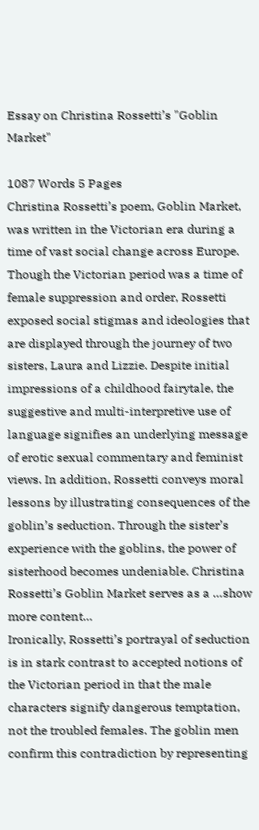Essay on Christina Rossetti’s "Goblin Market"

1087 Words 5 Pages
Christina Rossetti’s poem, Goblin Market, was written in the Victorian era during a time of vast social change across Europe. Though the Victorian period was a time of female suppression and order, Rossetti exposed social stigmas and ideologies that are displayed through the journey of two sisters, Laura and Lizzie. Despite initial impressions of a childhood fairytale, the suggestive and multi-interpretive use of language signifies an underlying message of erotic sexual commentary and feminist views. In addition, Rossetti conveys moral lessons by illustrating consequences of the goblin’s seduction. Through the sister’s experience with the goblins, the power of sisterhood becomes undeniable. Christina Rossetti’s Goblin Market serves as a …show more content…
Ironically, Rossetti’s portrayal of seduction is in stark contrast to accepted notions of the Victorian period in that the male characters signify dangerous temptation, not the troubled females. The goblin men confirm this contradiction by representing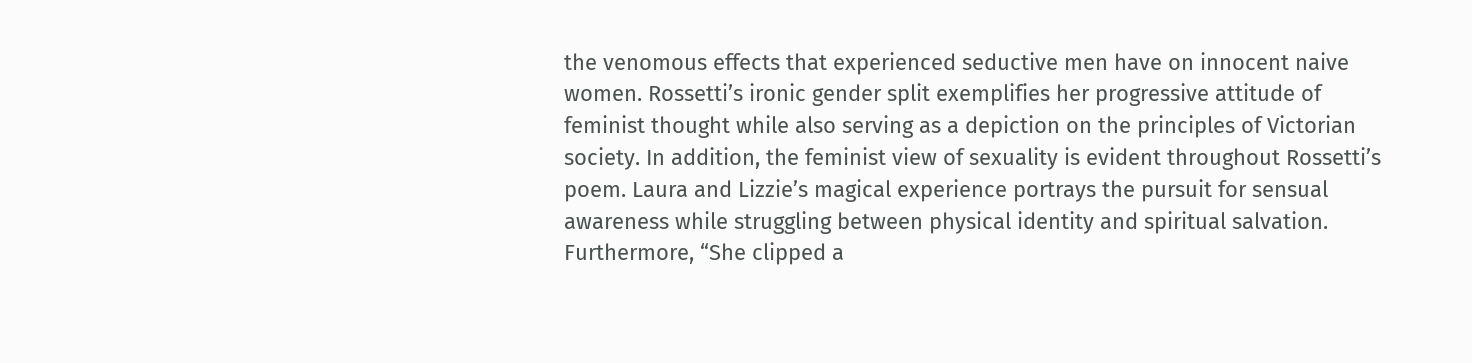the venomous effects that experienced seductive men have on innocent naive women. Rossetti’s ironic gender split exemplifies her progressive attitude of feminist thought while also serving as a depiction on the principles of Victorian society. In addition, the feminist view of sexuality is evident throughout Rossetti’s poem. Laura and Lizzie’s magical experience portrays the pursuit for sensual awareness while struggling between physical identity and spiritual salvation. Furthermore, “She clipped a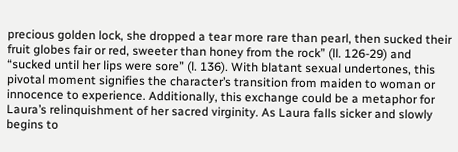precious golden lock, she dropped a tear more rare than pearl, then sucked their fruit globes fair or red, sweeter than honey from the rock” (ll. 126-29) and “sucked until her lips were sore” (l. 136). With blatant sexual undertones, this pivotal moment signifies the character’s transition from maiden to woman or innocence to experience. Additionally, this exchange could be a metaphor for Laura’s relinquishment of her sacred virginity. As Laura falls sicker and slowly begins to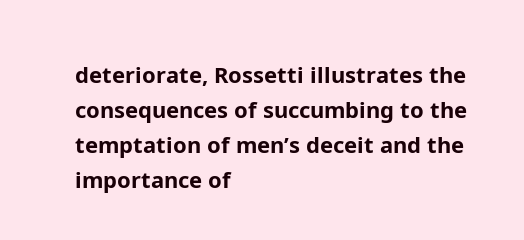deteriorate, Rossetti illustrates the consequences of succumbing to the temptation of men’s deceit and the importance of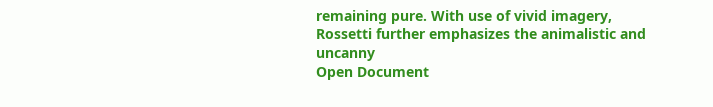remaining pure. With use of vivid imagery, Rossetti further emphasizes the animalistic and uncanny
Open Document